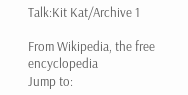Talk:Kit Kat/Archive 1

From Wikipedia, the free encyclopedia
Jump to: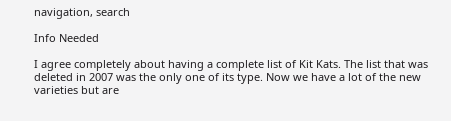navigation, search

Info Needed

I agree completely about having a complete list of Kit Kats. The list that was deleted in 2007 was the only one of its type. Now we have a lot of the new varieties but are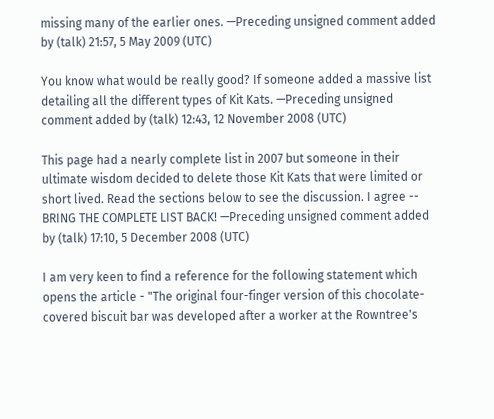missing many of the earlier ones. —Preceding unsigned comment added by (talk) 21:57, 5 May 2009 (UTC)

You know what would be really good? If someone added a massive list detailing all the different types of Kit Kats. —Preceding unsigned comment added by (talk) 12:43, 12 November 2008 (UTC)

This page had a nearly complete list in 2007 but someone in their ultimate wisdom decided to delete those Kit Kats that were limited or short lived. Read the sections below to see the discussion. I agree -- BRING THE COMPLETE LIST BACK! —Preceding unsigned comment added by (talk) 17:10, 5 December 2008 (UTC)

I am very keen to find a reference for the following statement which opens the article - "The original four-finger version of this chocolate-covered biscuit bar was developed after a worker at the Rowntree's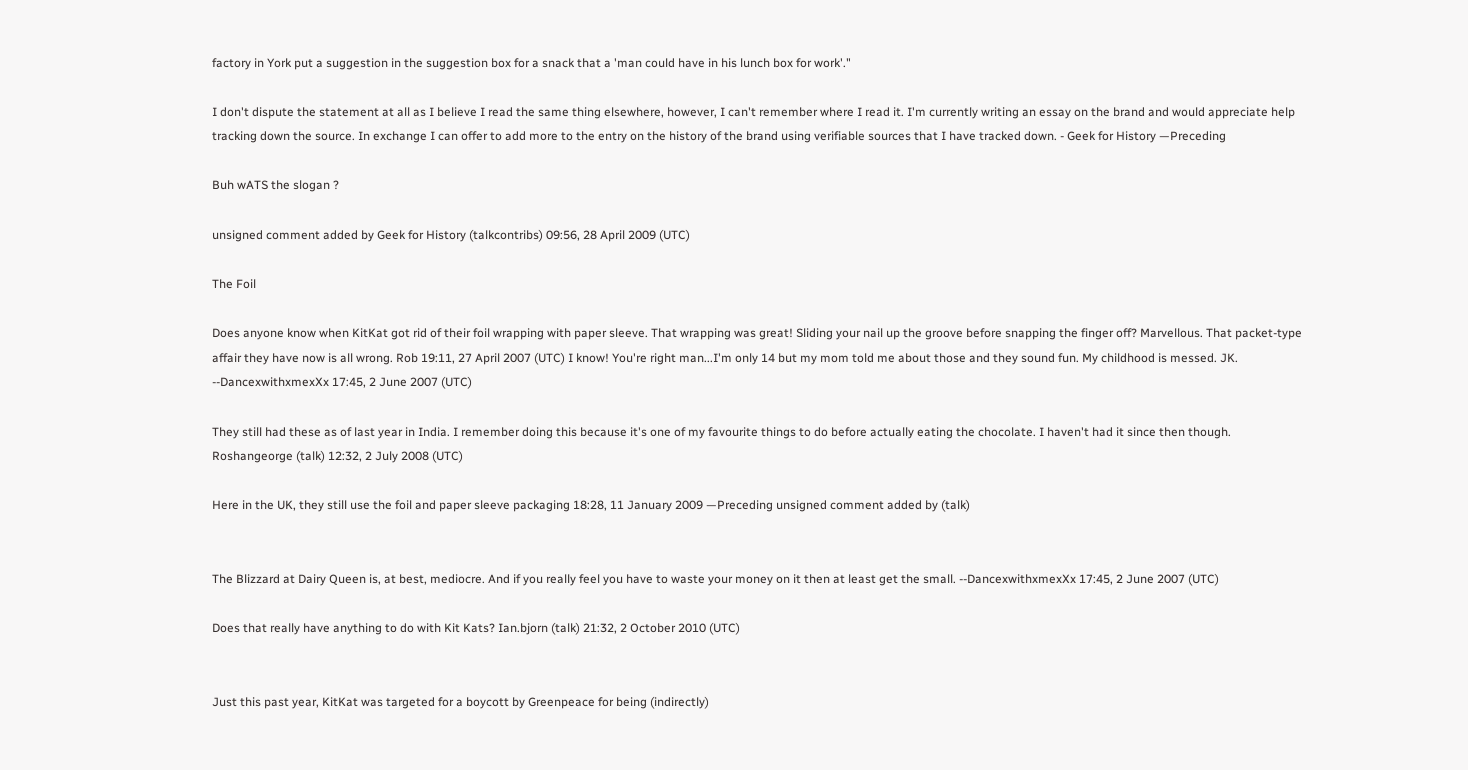factory in York put a suggestion in the suggestion box for a snack that a 'man could have in his lunch box for work'."

I don't dispute the statement at all as I believe I read the same thing elsewhere, however, I can't remember where I read it. I'm currently writing an essay on the brand and would appreciate help tracking down the source. In exchange I can offer to add more to the entry on the history of the brand using verifiable sources that I have tracked down. - Geek for History —Preceding

Buh wATS the slogan ?

unsigned comment added by Geek for History (talkcontribs) 09:56, 28 April 2009 (UTC)

The Foil

Does anyone know when KitKat got rid of their foil wrapping with paper sleeve. That wrapping was great! Sliding your nail up the groove before snapping the finger off? Marvellous. That packet-type affair they have now is all wrong. Rob 19:11, 27 April 2007 (UTC) I know! You're right man...I'm only 14 but my mom told me about those and they sound fun. My childhood is messed. JK. --DancexwithxmexXx 17:45, 2 June 2007 (UTC)

They still had these as of last year in India. I remember doing this because it's one of my favourite things to do before actually eating the chocolate. I haven't had it since then though. Roshangeorge (talk) 12:32, 2 July 2008 (UTC)

Here in the UK, they still use the foil and paper sleeve packaging 18:28, 11 January 2009 —Preceding unsigned comment added by (talk)


The Blizzard at Dairy Queen is, at best, mediocre. And if you really feel you have to waste your money on it then at least get the small. --DancexwithxmexXx 17:45, 2 June 2007 (UTC)

Does that really have anything to do with Kit Kats? Ian.bjorn (talk) 21:32, 2 October 2010 (UTC)


Just this past year, KitKat was targeted for a boycott by Greenpeace for being (indirectly)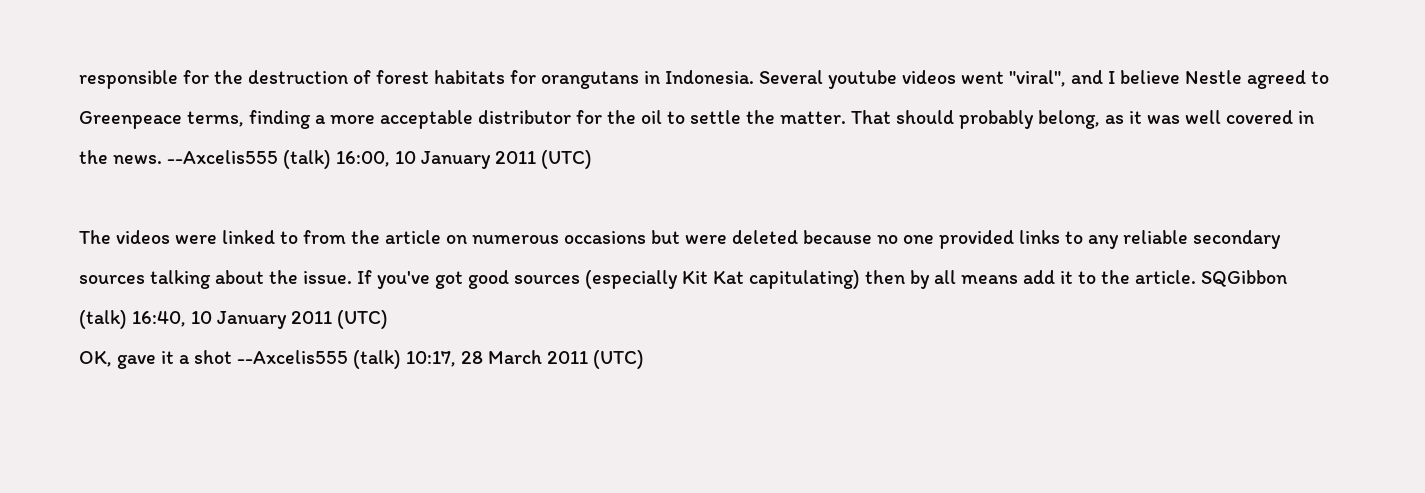responsible for the destruction of forest habitats for orangutans in Indonesia. Several youtube videos went "viral", and I believe Nestle agreed to Greenpeace terms, finding a more acceptable distributor for the oil to settle the matter. That should probably belong, as it was well covered in the news. --Axcelis555 (talk) 16:00, 10 January 2011 (UTC)

The videos were linked to from the article on numerous occasions but were deleted because no one provided links to any reliable secondary sources talking about the issue. If you've got good sources (especially Kit Kat capitulating) then by all means add it to the article. SQGibbon (talk) 16:40, 10 January 2011 (UTC)
OK, gave it a shot --Axcelis555 (talk) 10:17, 28 March 2011 (UTC)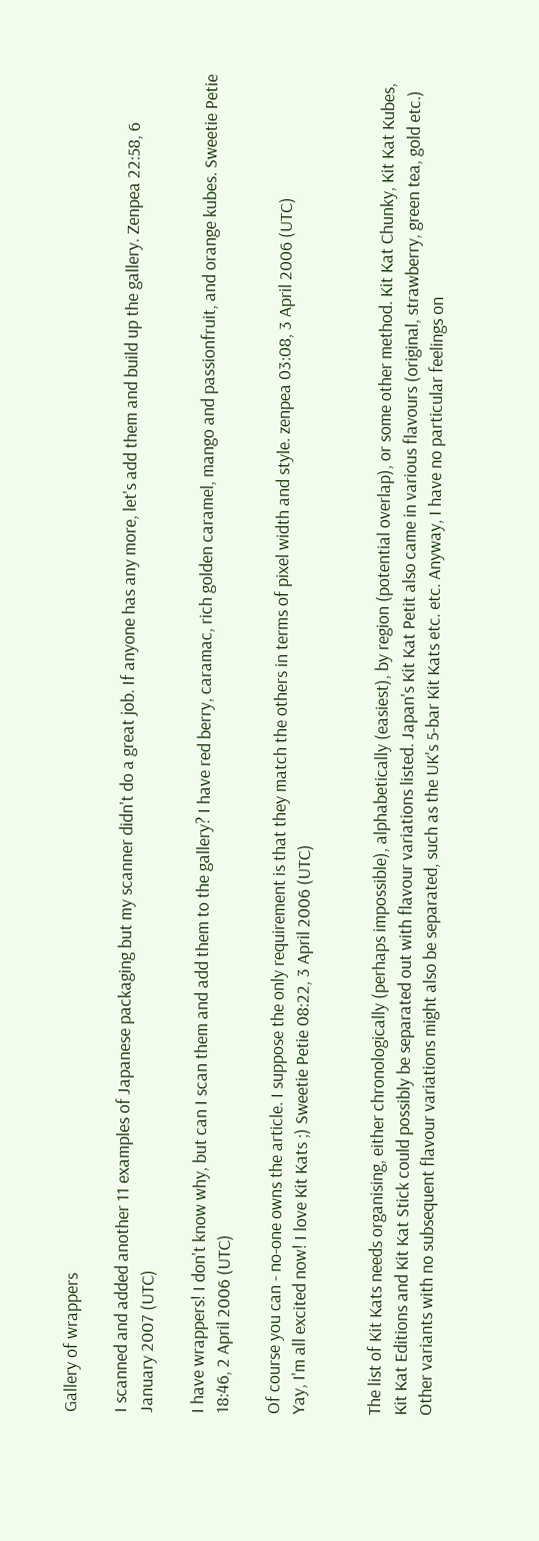Gallery of wrappers

I scanned and added another 11 examples of Japanese packaging but my scanner didn't do a great job. If anyone has any more, let's add them and build up the gallery. Zenpea 22:58, 6 January 2007 (UTC)

I have wrappers! I don't know why, but can I scan them and add them to the gallery? I have red berry, caramac, rich golden caramel, mango and passionfruit, and orange kubes. Sweetie Petie 18:46, 2 April 2006 (UTC)

Of course you can - no-one owns the article. I suppose the only requirement is that they match the others in terms of pixel width and style. zenpea 03:08, 3 April 2006 (UTC)
Yay, I'm all excited now! I love Kit Kats ;) Sweetie Petie 08:22, 3 April 2006 (UTC)


The list of Kit Kats needs organising, either chronologically (perhaps impossible), alphabetically (easiest), by region (potential overlap), or some other method. Kit Kat Chunky, Kit Kat Kubes, Kit Kat Editions and Kit Kat Stick could possibly be separated out with flavour variations listed. Japan's Kit Kat Petit also came in various flavours (original, strawberry, green tea, gold etc.) Other variants with no subsequent flavour variations might also be separated, such as the UK's 5-bar Kit Kats etc. etc. Anyway, I have no particular feelings on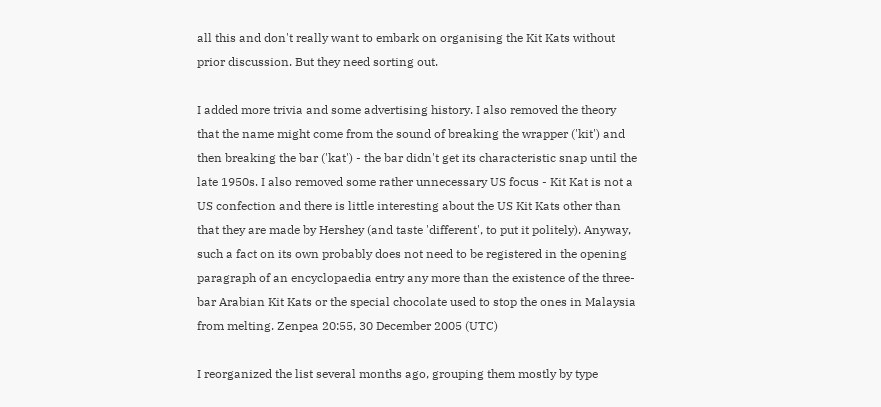all this and don't really want to embark on organising the Kit Kats without prior discussion. But they need sorting out.

I added more trivia and some advertising history. I also removed the theory that the name might come from the sound of breaking the wrapper ('kit') and then breaking the bar ('kat') - the bar didn't get its characteristic snap until the late 1950s. I also removed some rather unnecessary US focus - Kit Kat is not a US confection and there is little interesting about the US Kit Kats other than that they are made by Hershey (and taste 'different', to put it politely). Anyway, such a fact on its own probably does not need to be registered in the opening paragraph of an encyclopaedia entry any more than the existence of the three-bar Arabian Kit Kats or the special chocolate used to stop the ones in Malaysia from melting. Zenpea 20:55, 30 December 2005 (UTC)

I reorganized the list several months ago, grouping them mostly by type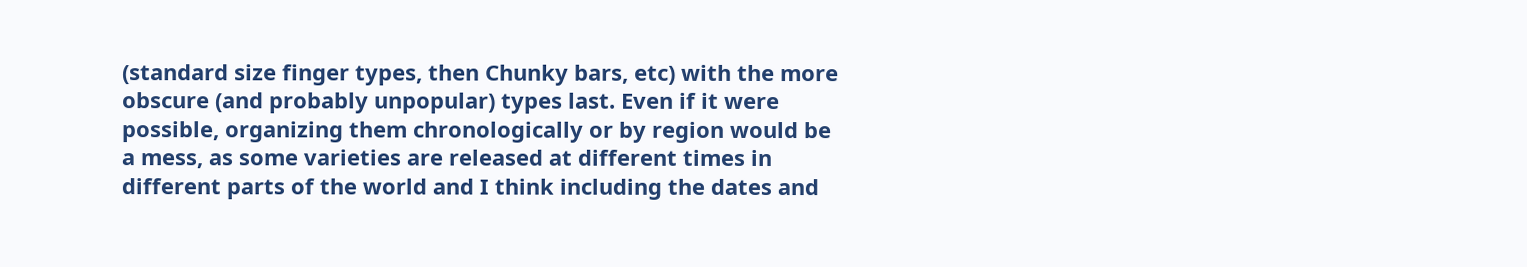(standard size finger types, then Chunky bars, etc) with the more obscure (and probably unpopular) types last. Even if it were possible, organizing them chronologically or by region would be a mess, as some varieties are released at different times in different parts of the world and I think including the dates and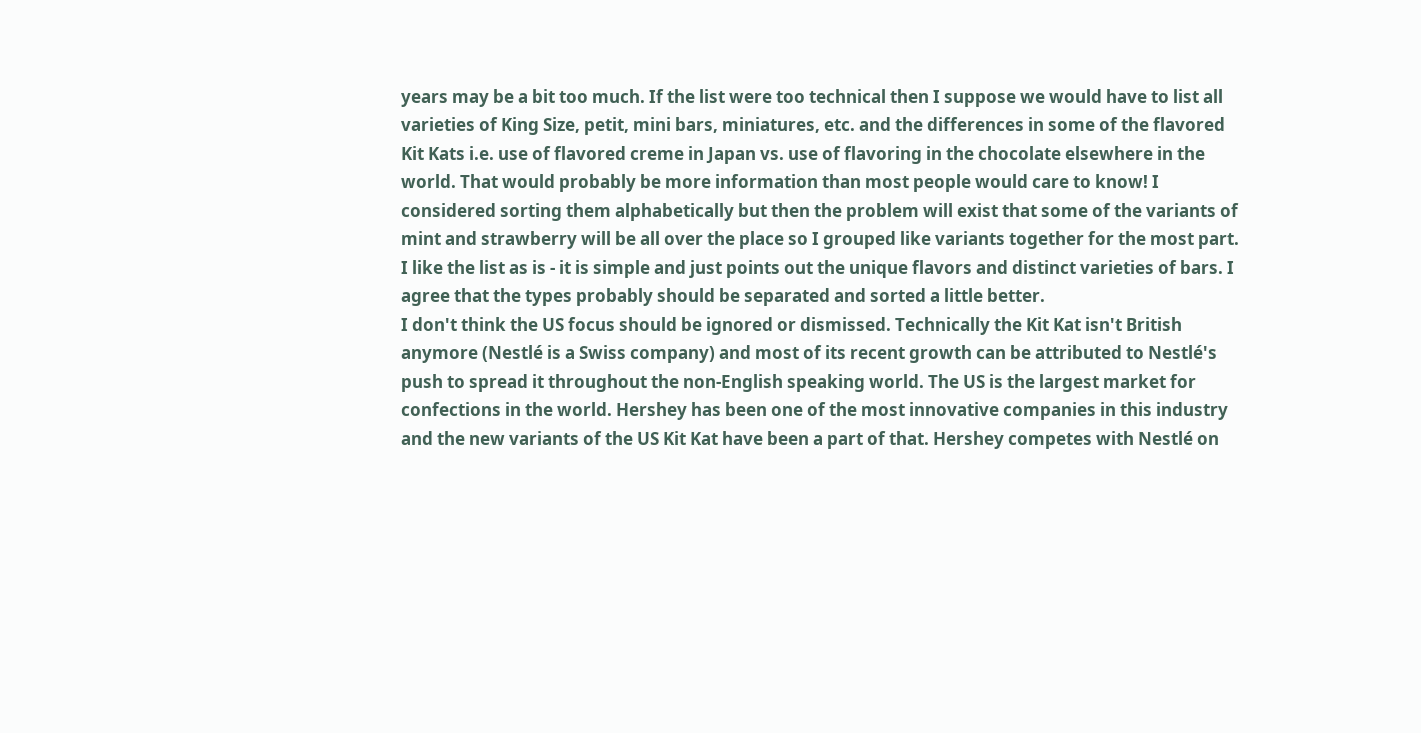years may be a bit too much. If the list were too technical then I suppose we would have to list all varieties of King Size, petit, mini bars, miniatures, etc. and the differences in some of the flavored Kit Kats i.e. use of flavored creme in Japan vs. use of flavoring in the chocolate elsewhere in the world. That would probably be more information than most people would care to know! I considered sorting them alphabetically but then the problem will exist that some of the variants of mint and strawberry will be all over the place so I grouped like variants together for the most part. I like the list as is - it is simple and just points out the unique flavors and distinct varieties of bars. I agree that the types probably should be separated and sorted a little better.
I don't think the US focus should be ignored or dismissed. Technically the Kit Kat isn't British anymore (Nestlé is a Swiss company) and most of its recent growth can be attributed to Nestlé's push to spread it throughout the non-English speaking world. The US is the largest market for confections in the world. Hershey has been one of the most innovative companies in this industry and the new variants of the US Kit Kat have been a part of that. Hershey competes with Nestlé on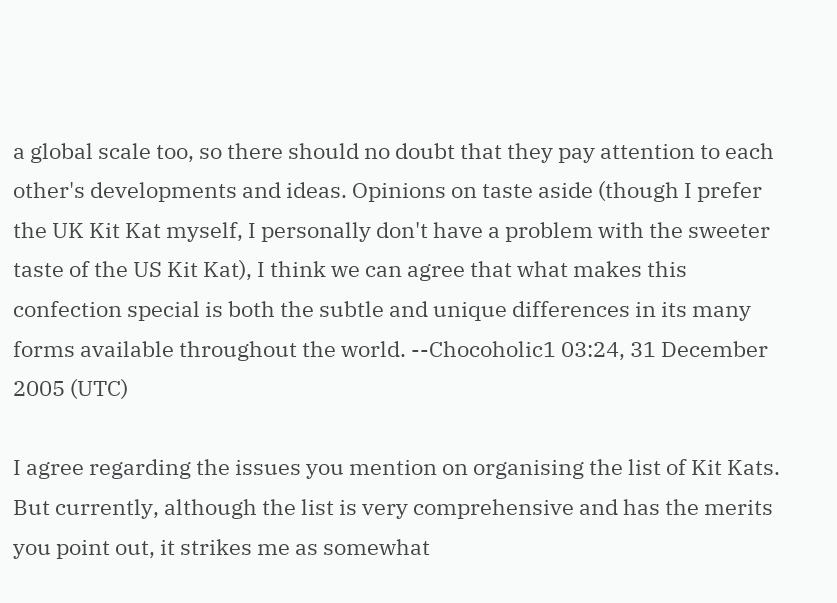a global scale too, so there should no doubt that they pay attention to each other's developments and ideas. Opinions on taste aside (though I prefer the UK Kit Kat myself, I personally don't have a problem with the sweeter taste of the US Kit Kat), I think we can agree that what makes this confection special is both the subtle and unique differences in its many forms available throughout the world. --Chocoholic1 03:24, 31 December 2005 (UTC)

I agree regarding the issues you mention on organising the list of Kit Kats. But currently, although the list is very comprehensive and has the merits you point out, it strikes me as somewhat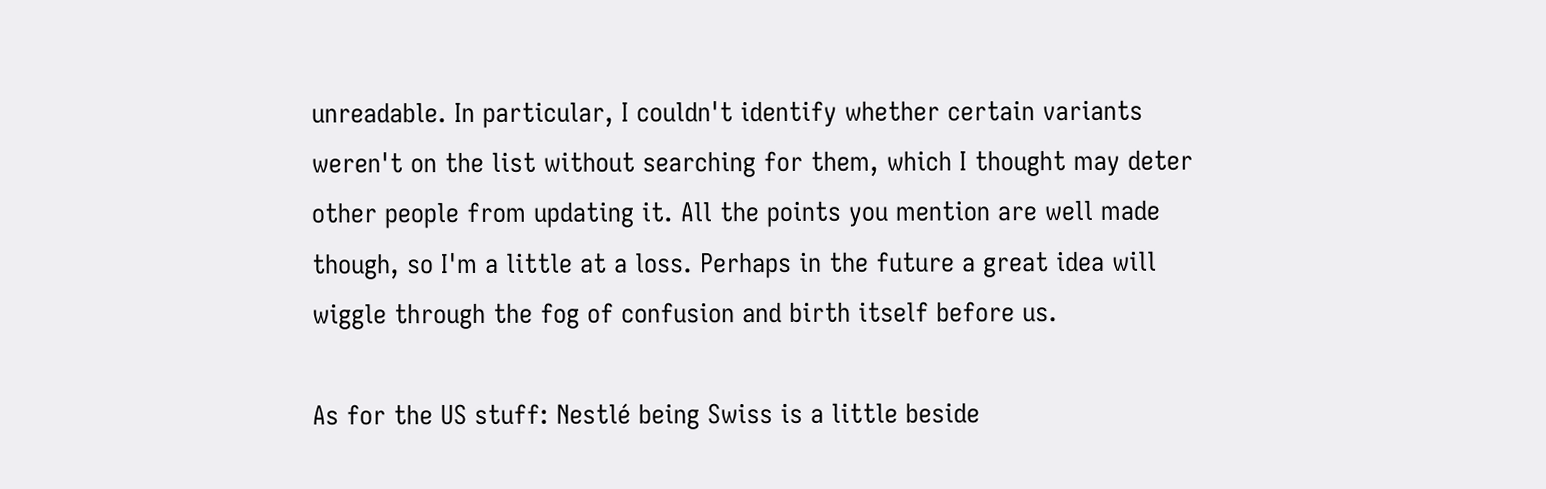unreadable. In particular, I couldn't identify whether certain variants weren't on the list without searching for them, which I thought may deter other people from updating it. All the points you mention are well made though, so I'm a little at a loss. Perhaps in the future a great idea will wiggle through the fog of confusion and birth itself before us.

As for the US stuff: Nestlé being Swiss is a little beside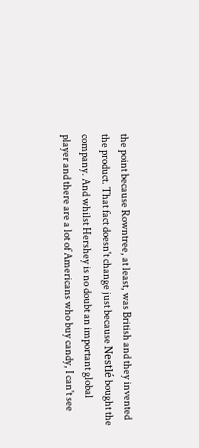the point because Rowntree, at least, was British and they invented the product. That fact doesn't change just because Nestlé bought the company. And whilst Hershey is no doubt an important global player and there are a lot of Americans who buy candy, I can't see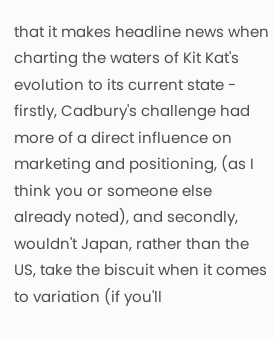that it makes headline news when charting the waters of Kit Kat's evolution to its current state - firstly, Cadbury's challenge had more of a direct influence on marketing and positioning, (as I think you or someone else already noted), and secondly, wouldn't Japan, rather than the US, take the biscuit when it comes to variation (if you'll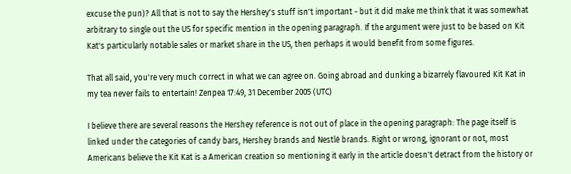excuse the pun)? All that is not to say the Hershey's stuff isn't important - but it did make me think that it was somewhat arbitrary to single out the US for specific mention in the opening paragraph. If the argument were just to be based on Kit Kat's particularly notable sales or market share in the US, then perhaps it would benefit from some figures.

That all said, you're very much correct in what we can agree on. Going abroad and dunking a bizarrely flavoured Kit Kat in my tea never fails to entertain! Zenpea 17:49, 31 December 2005 (UTC)

I believe there are several reasons the Hershey reference is not out of place in the opening paragraph: The page itself is linked under the categories of candy bars, Hershey brands and Nestlé brands. Right or wrong, ignorant or not, most Americans believe the Kit Kat is a American creation so mentioning it early in the article doesn't detract from the history or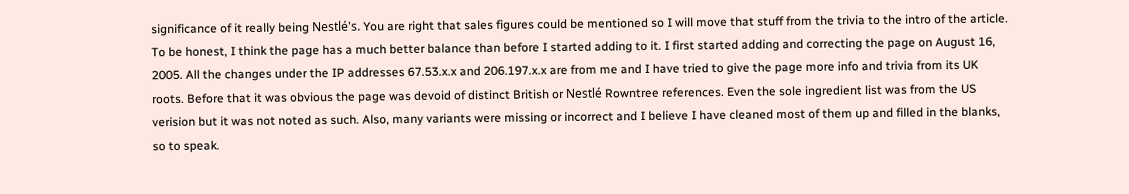significance of it really being Nestlé's. You are right that sales figures could be mentioned so I will move that stuff from the trivia to the intro of the article. To be honest, I think the page has a much better balance than before I started adding to it. I first started adding and correcting the page on August 16, 2005. All the changes under the IP addresses 67.53.x.x and 206.197.x.x are from me and I have tried to give the page more info and trivia from its UK roots. Before that it was obvious the page was devoid of distinct British or Nestlé Rowntree references. Even the sole ingredient list was from the US verision but it was not noted as such. Also, many variants were missing or incorrect and I believe I have cleaned most of them up and filled in the blanks, so to speak.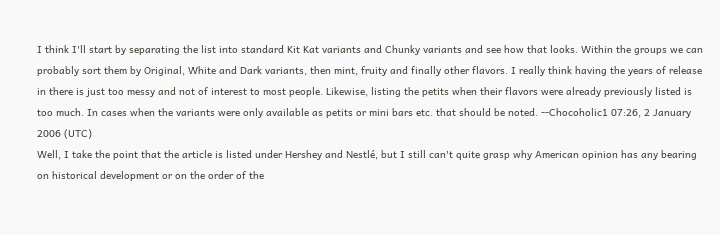I think I'll start by separating the list into standard Kit Kat variants and Chunky variants and see how that looks. Within the groups we can probably sort them by Original, White and Dark variants, then mint, fruity and finally other flavors. I really think having the years of release in there is just too messy and not of interest to most people. Likewise, listing the petits when their flavors were already previously listed is too much. In cases when the variants were only available as petits or mini bars etc. that should be noted. --Chocoholic1 07:26, 2 January 2006 (UTC)
Well, I take the point that the article is listed under Hershey and Nestlé, but I still can't quite grasp why American opinion has any bearing on historical development or on the order of the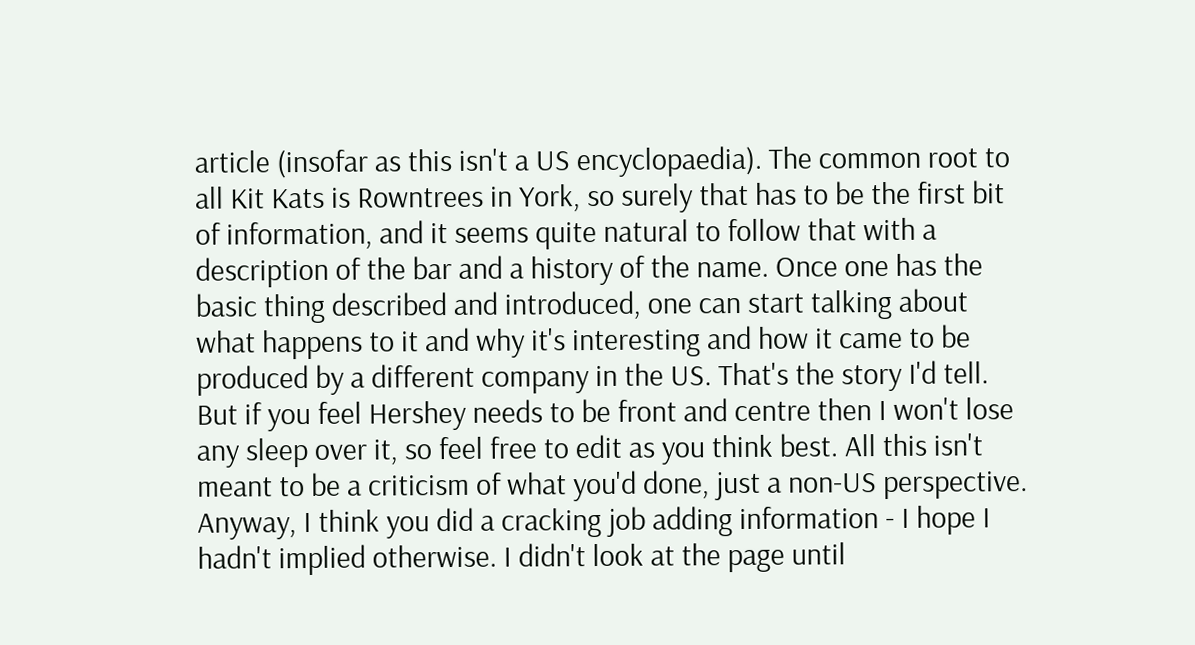article (insofar as this isn't a US encyclopaedia). The common root to all Kit Kats is Rowntrees in York, so surely that has to be the first bit of information, and it seems quite natural to follow that with a description of the bar and a history of the name. Once one has the basic thing described and introduced, one can start talking about what happens to it and why it's interesting and how it came to be produced by a different company in the US. That's the story I'd tell. But if you feel Hershey needs to be front and centre then I won't lose any sleep over it, so feel free to edit as you think best. All this isn't meant to be a criticism of what you'd done, just a non-US perspective.
Anyway, I think you did a cracking job adding information - I hope I hadn't implied otherwise. I didn't look at the page until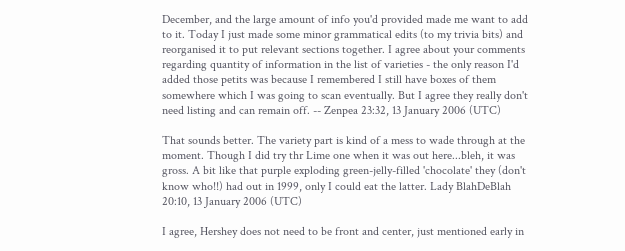December, and the large amount of info you'd provided made me want to add to it. Today I just made some minor grammatical edits (to my trivia bits) and reorganised it to put relevant sections together. I agree about your comments regarding quantity of information in the list of varieties - the only reason I'd added those petits was because I remembered I still have boxes of them somewhere which I was going to scan eventually. But I agree they really don't need listing and can remain off. -- Zenpea 23:32, 13 January 2006 (UTC)

That sounds better. The variety part is kind of a mess to wade through at the moment. Though I did try thr Lime one when it was out here...bleh, it was gross. A bit like that purple exploding green-jelly-filled 'chocolate' they (don't know who!!) had out in 1999, only I could eat the latter. Lady BlahDeBlah 20:10, 13 January 2006 (UTC)

I agree, Hershey does not need to be front and center, just mentioned early in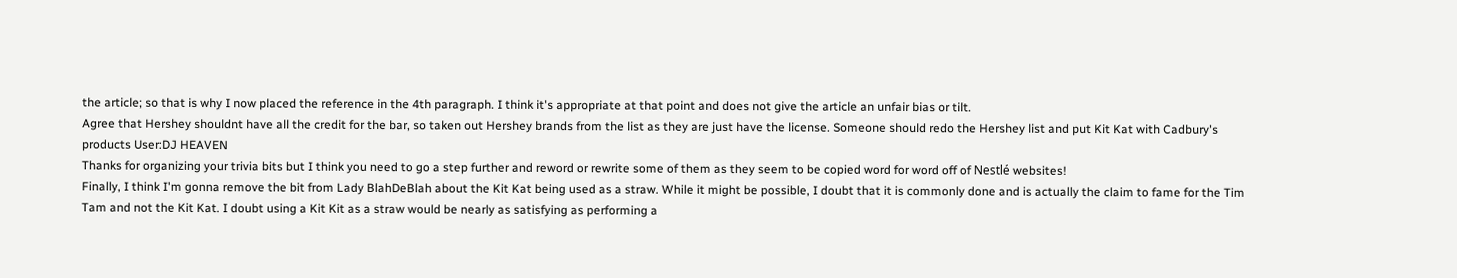the article; so that is why I now placed the reference in the 4th paragraph. I think it's appropriate at that point and does not give the article an unfair bias or tilt.
Agree that Hershey shouldnt have all the credit for the bar, so taken out Hershey brands from the list as they are just have the license. Someone should redo the Hershey list and put Kit Kat with Cadbury's products User:DJ HEAVEN
Thanks for organizing your trivia bits but I think you need to go a step further and reword or rewrite some of them as they seem to be copied word for word off of Nestlé websites!
Finally, I think I'm gonna remove the bit from Lady BlahDeBlah about the Kit Kat being used as a straw. While it might be possible, I doubt that it is commonly done and is actually the claim to fame for the Tim Tam and not the Kit Kat. I doubt using a Kit Kit as a straw would be nearly as satisfying as performing a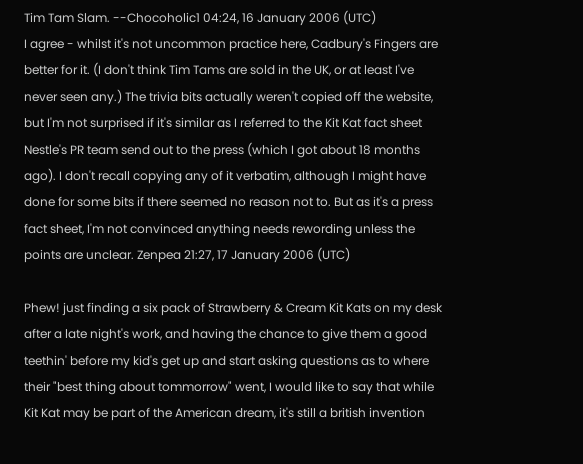Tim Tam Slam. --Chocoholic1 04:24, 16 January 2006 (UTC)
I agree - whilst it's not uncommon practice here, Cadbury's Fingers are better for it. (I don't think Tim Tams are sold in the UK, or at least I've never seen any.) The trivia bits actually weren't copied off the website, but I'm not surprised if it's similar as I referred to the Kit Kat fact sheet Nestle's PR team send out to the press (which I got about 18 months ago). I don't recall copying any of it verbatim, although I might have done for some bits if there seemed no reason not to. But as it's a press fact sheet, I'm not convinced anything needs rewording unless the points are unclear. Zenpea 21:27, 17 January 2006 (UTC)

Phew! just finding a six pack of Strawberry & Cream Kit Kats on my desk after a late night's work, and having the chance to give them a good teethin' before my kid's get up and start asking questions as to where their "best thing about tommorrow" went, I would like to say that while Kit Kat may be part of the American dream, it's still a british invention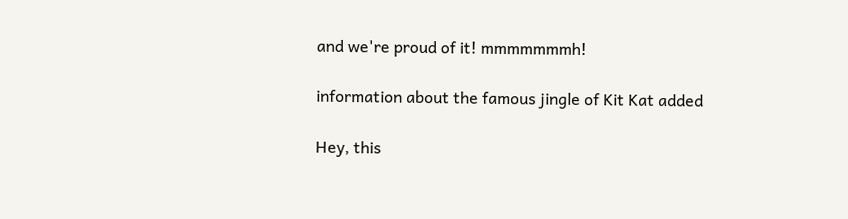and we're proud of it! mmmmmmmh!

information about the famous jingle of Kit Kat added

Hey, this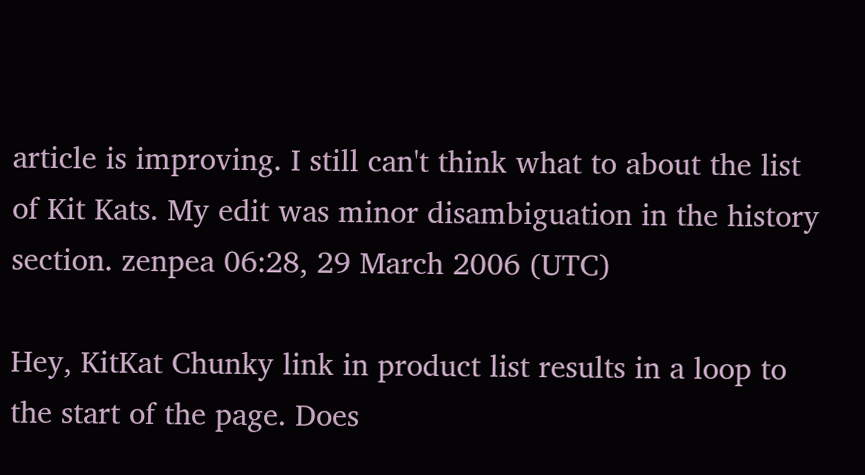article is improving. I still can't think what to about the list of Kit Kats. My edit was minor disambiguation in the history section. zenpea 06:28, 29 March 2006 (UTC)

Hey, KitKat Chunky link in product list results in a loop to the start of the page. Does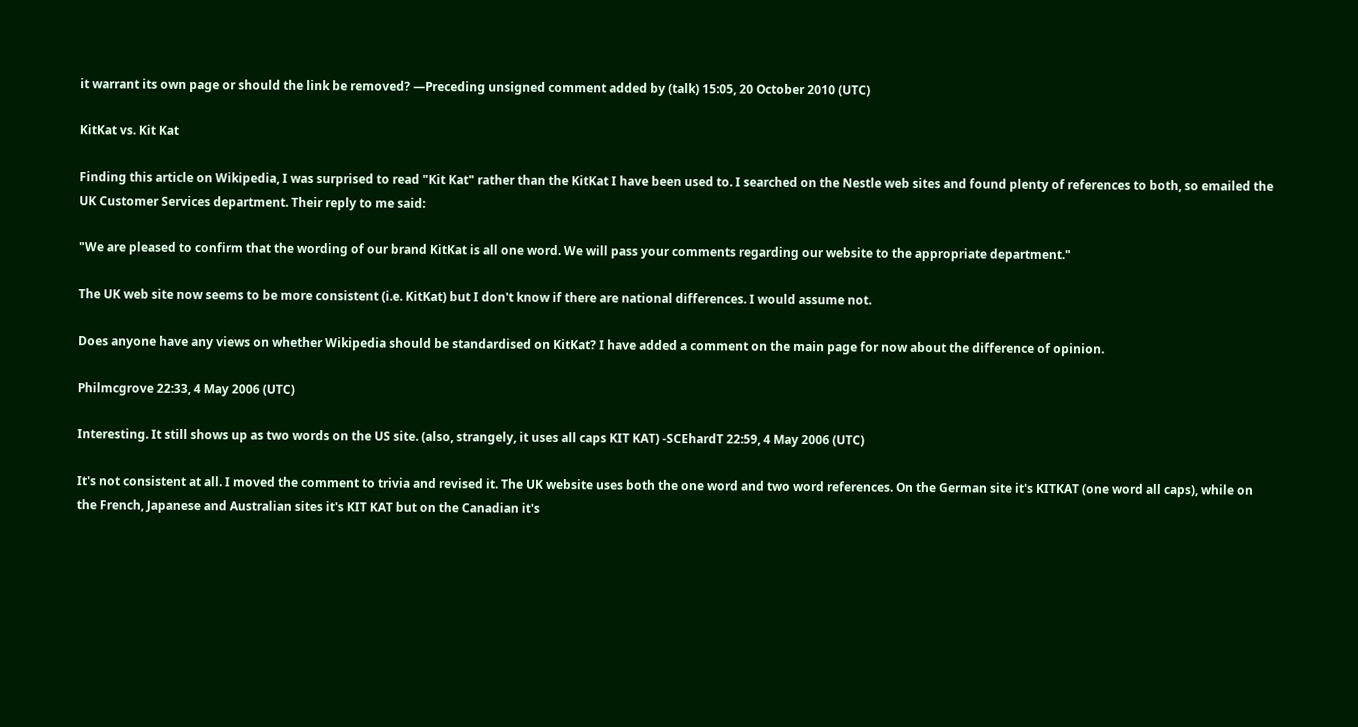it warrant its own page or should the link be removed? —Preceding unsigned comment added by (talk) 15:05, 20 October 2010 (UTC)

KitKat vs. Kit Kat

Finding this article on Wikipedia, I was surprised to read "Kit Kat" rather than the KitKat I have been used to. I searched on the Nestle web sites and found plenty of references to both, so emailed the UK Customer Services department. Their reply to me said:

"We are pleased to confirm that the wording of our brand KitKat is all one word. We will pass your comments regarding our website to the appropriate department."

The UK web site now seems to be more consistent (i.e. KitKat) but I don't know if there are national differences. I would assume not.

Does anyone have any views on whether Wikipedia should be standardised on KitKat? I have added a comment on the main page for now about the difference of opinion.

Philmcgrove 22:33, 4 May 2006 (UTC)

Interesting. It still shows up as two words on the US site. (also, strangely, it uses all caps KIT KAT) -SCEhardT 22:59, 4 May 2006 (UTC)

It's not consistent at all. I moved the comment to trivia and revised it. The UK website uses both the one word and two word references. On the German site it's KITKAT (one word all caps), while on the French, Japanese and Australian sites it's KIT KAT but on the Canadian it's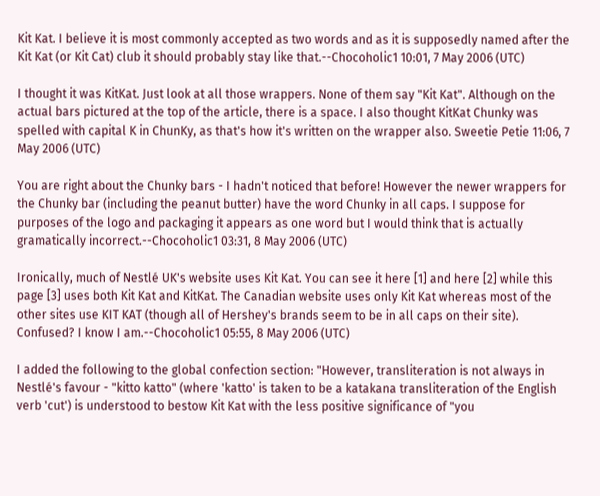Kit Kat. I believe it is most commonly accepted as two words and as it is supposedly named after the Kit Kat (or Kit Cat) club it should probably stay like that.--Chocoholic1 10:01, 7 May 2006 (UTC)

I thought it was KitKat. Just look at all those wrappers. None of them say "Kit Kat". Although on the actual bars pictured at the top of the article, there is a space. I also thought KitKat Chunky was spelled with capital K in ChunKy, as that's how it's written on the wrapper also. Sweetie Petie 11:06, 7 May 2006 (UTC)

You are right about the Chunky bars - I hadn't noticed that before! However the newer wrappers for the Chunky bar (including the peanut butter) have the word Chunky in all caps. I suppose for purposes of the logo and packaging it appears as one word but I would think that is actually gramatically incorrect.--Chocoholic1 03:31, 8 May 2006 (UTC)

Ironically, much of Nestlé UK's website uses Kit Kat. You can see it here [1] and here [2] while this page [3] uses both Kit Kat and KitKat. The Canadian website uses only Kit Kat whereas most of the other sites use KIT KAT (though all of Hershey's brands seem to be in all caps on their site). Confused? I know I am.--Chocoholic1 05:55, 8 May 2006 (UTC)

I added the following to the global confection section: "However, transliteration is not always in Nestlé's favour - "kitto katto" (where 'katto' is taken to be a katakana transliteration of the English verb 'cut') is understood to bestow Kit Kat with the less positive significance of "you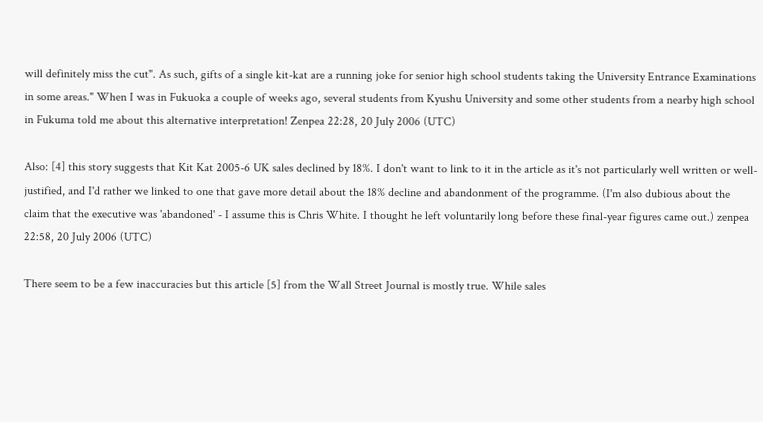will definitely miss the cut". As such, gifts of a single kit-kat are a running joke for senior high school students taking the University Entrance Examinations in some areas." When I was in Fukuoka a couple of weeks ago, several students from Kyushu University and some other students from a nearby high school in Fukuma told me about this alternative interpretation! Zenpea 22:28, 20 July 2006 (UTC)

Also: [4] this story suggests that Kit Kat 2005-6 UK sales declined by 18%. I don't want to link to it in the article as it's not particularly well written or well-justified, and I'd rather we linked to one that gave more detail about the 18% decline and abandonment of the programme. (I'm also dubious about the claim that the executive was 'abandoned' - I assume this is Chris White. I thought he left voluntarily long before these final-year figures came out.) zenpea 22:58, 20 July 2006 (UTC)

There seem to be a few inaccuracies but this article [5] from the Wall Street Journal is mostly true. While sales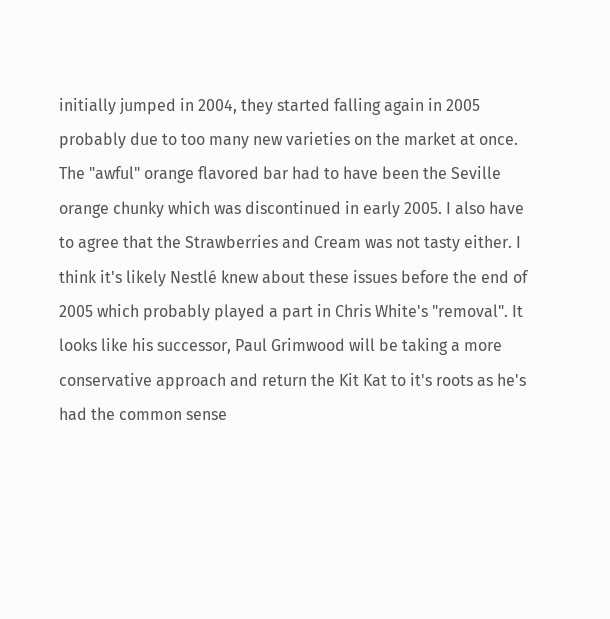initially jumped in 2004, they started falling again in 2005 probably due to too many new varieties on the market at once. The "awful" orange flavored bar had to have been the Seville orange chunky which was discontinued in early 2005. I also have to agree that the Strawberries and Cream was not tasty either. I think it's likely Nestlé knew about these issues before the end of 2005 which probably played a part in Chris White's "removal". It looks like his successor, Paul Grimwood will be taking a more conservative approach and return the Kit Kat to it's roots as he's had the common sense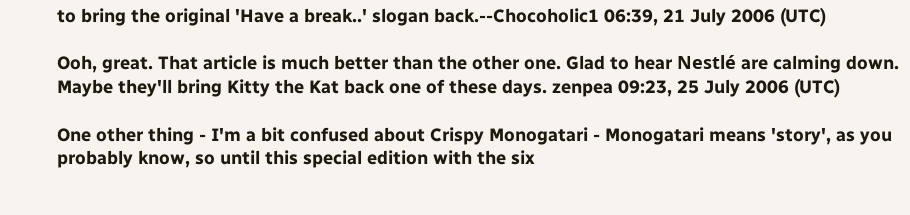to bring the original 'Have a break..' slogan back.--Chocoholic1 06:39, 21 July 2006 (UTC)

Ooh, great. That article is much better than the other one. Glad to hear Nestlé are calming down. Maybe they'll bring Kitty the Kat back one of these days. zenpea 09:23, 25 July 2006 (UTC)

One other thing - I'm a bit confused about Crispy Monogatari - Monogatari means 'story', as you probably know, so until this special edition with the six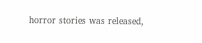horror stories was released,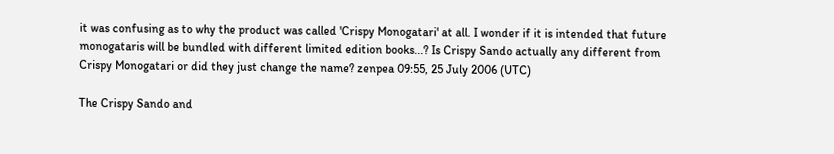it was confusing as to why the product was called 'Crispy Monogatari' at all. I wonder if it is intended that future monogataris will be bundled with different limited edition books...? Is Crispy Sando actually any different from Crispy Monogatari or did they just change the name? zenpea 09:55, 25 July 2006 (UTC)

The Crispy Sando and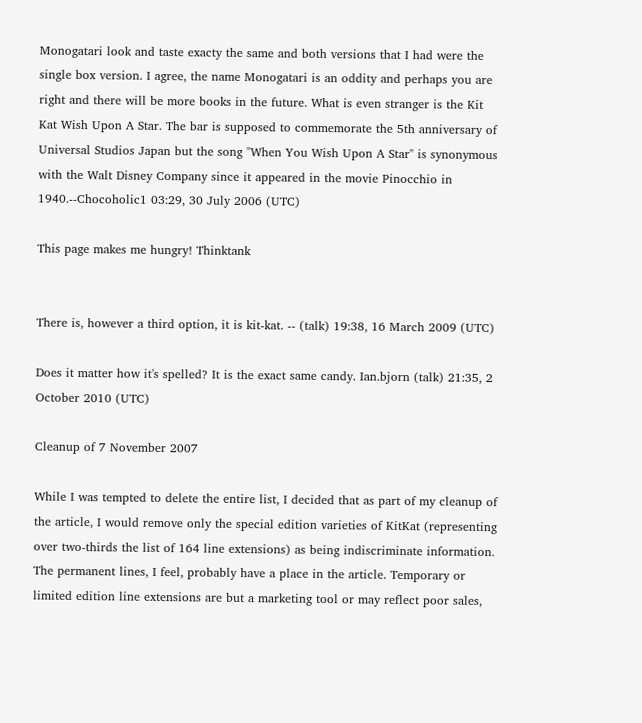Monogatari look and taste exacty the same and both versions that I had were the single box version. I agree, the name Monogatari is an oddity and perhaps you are right and there will be more books in the future. What is even stranger is the Kit Kat Wish Upon A Star. The bar is supposed to commemorate the 5th anniversary of Universal Studios Japan but the song "When You Wish Upon A Star" is synonymous with the Walt Disney Company since it appeared in the movie Pinocchio in 1940.--Chocoholic1 03:29, 30 July 2006 (UTC)

This page makes me hungry! Thinktank


There is, however a third option, it is kit-kat. -- (talk) 19:38, 16 March 2009 (UTC)

Does it matter how it's spelled? It is the exact same candy. Ian.bjorn (talk) 21:35, 2 October 2010 (UTC)

Cleanup of 7 November 2007

While I was tempted to delete the entire list, I decided that as part of my cleanup of the article, I would remove only the special edition varieties of KitKat (representing over two-thirds the list of 164 line extensions) as being indiscriminate information. The permanent lines, I feel, probably have a place in the article. Temporary or limited edition line extensions are but a marketing tool or may reflect poor sales,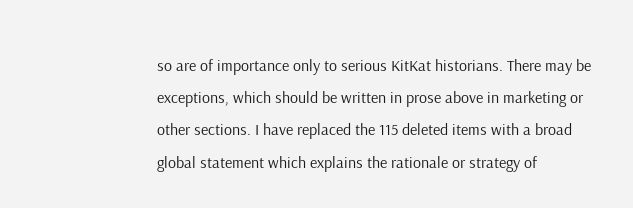so are of importance only to serious KitKat historians. There may be exceptions, which should be written in prose above in marketing or other sections. I have replaced the 115 deleted items with a broad global statement which explains the rationale or strategy of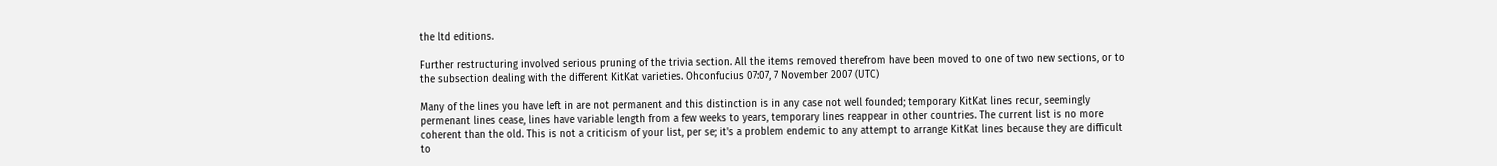the ltd editions.

Further restructuring involved serious pruning of the trivia section. All the items removed therefrom have been moved to one of two new sections, or to the subsection dealing with the different KitKat varieties. Ohconfucius 07:07, 7 November 2007 (UTC)

Many of the lines you have left in are not permanent and this distinction is in any case not well founded; temporary KitKat lines recur, seemingly permenant lines cease, lines have variable length from a few weeks to years, temporary lines reappear in other countries. The current list is no more coherent than the old. This is not a criticism of your list, per se; it's a problem endemic to any attempt to arrange KitKat lines because they are difficult to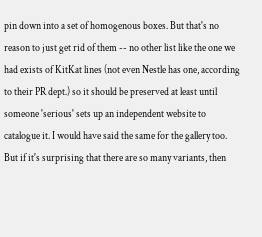pin down into a set of homogenous boxes. But that's no reason to just get rid of them -- no other list like the one we had exists of KitKat lines (not even Nestle has one, according to their PR dept.) so it should be preserved at least until someone 'serious' sets up an independent website to catalogue it. I would have said the same for the gallery too. But if it's surprising that there are so many variants, then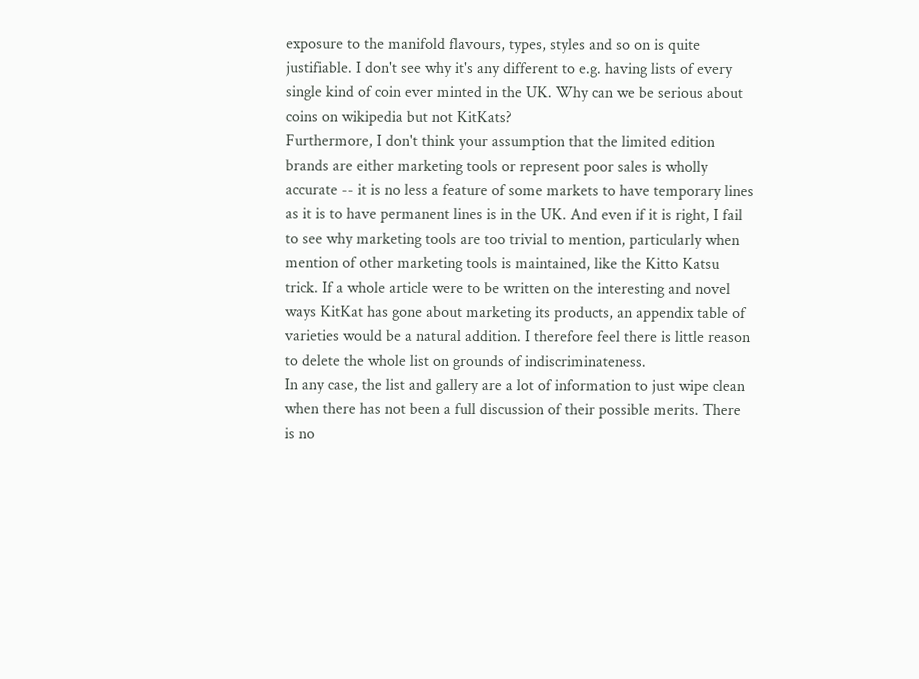exposure to the manifold flavours, types, styles and so on is quite justifiable. I don't see why it's any different to e.g. having lists of every single kind of coin ever minted in the UK. Why can we be serious about coins on wikipedia but not KitKats?
Furthermore, I don't think your assumption that the limited edition brands are either marketing tools or represent poor sales is wholly accurate -- it is no less a feature of some markets to have temporary lines as it is to have permanent lines is in the UK. And even if it is right, I fail to see why marketing tools are too trivial to mention, particularly when mention of other marketing tools is maintained, like the Kitto Katsu trick. If a whole article were to be written on the interesting and novel ways KitKat has gone about marketing its products, an appendix table of varieties would be a natural addition. I therefore feel there is little reason to delete the whole list on grounds of indiscriminateness.
In any case, the list and gallery are a lot of information to just wipe clean when there has not been a full discussion of their possible merits. There is no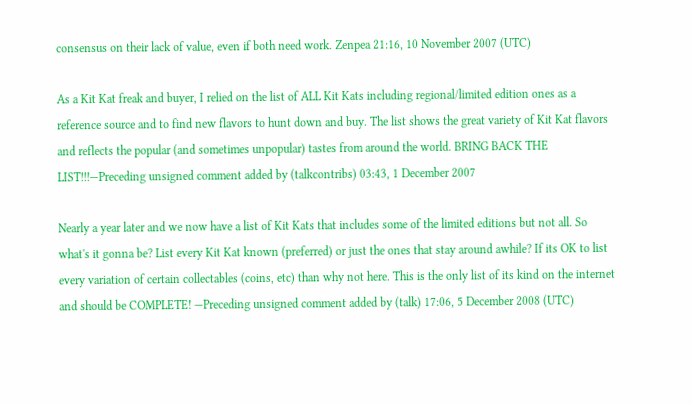consensus on their lack of value, even if both need work. Zenpea 21:16, 10 November 2007 (UTC)

As a Kit Kat freak and buyer, I relied on the list of ALL Kit Kats including regional/limited edition ones as a reference source and to find new flavors to hunt down and buy. The list shows the great variety of Kit Kat flavors and reflects the popular (and sometimes unpopular) tastes from around the world. BRING BACK THE LIST!!!—Preceding unsigned comment added by (talkcontribs) 03:43, 1 December 2007

Nearly a year later and we now have a list of Kit Kats that includes some of the limited editions but not all. So what's it gonna be? List every Kit Kat known (preferred) or just the ones that stay around awhile? If its OK to list every variation of certain collectables (coins, etc) than why not here. This is the only list of its kind on the internet and should be COMPLETE! —Preceding unsigned comment added by (talk) 17:06, 5 December 2008 (UTC)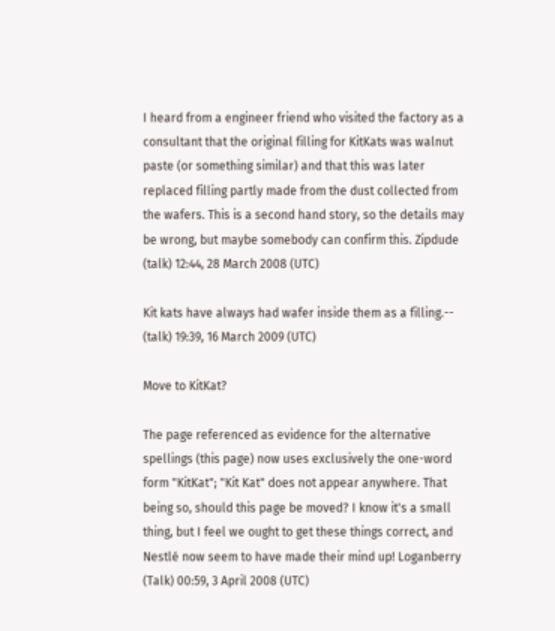I heard from a engineer friend who visited the factory as a consultant that the original filling for KitKats was walnut paste (or something similar) and that this was later replaced filling partly made from the dust collected from the wafers. This is a second hand story, so the details may be wrong, but maybe somebody can confirm this. Zipdude (talk) 12:44, 28 March 2008 (UTC)

Kit kats have always had wafer inside them as a filling.-- (talk) 19:39, 16 March 2009 (UTC)

Move to KitKat?

The page referenced as evidence for the alternative spellings (this page) now uses exclusively the one-word form "KitKat"; "Kit Kat" does not appear anywhere. That being so, should this page be moved? I know it's a small thing, but I feel we ought to get these things correct, and Nestlé now seem to have made their mind up! Loganberry (Talk) 00:59, 3 April 2008 (UTC)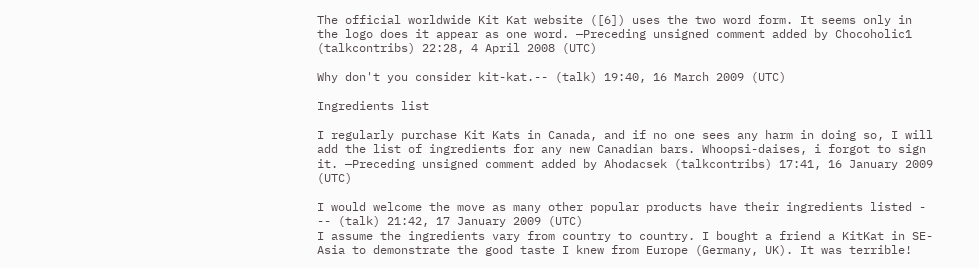The official worldwide Kit Kat website ([6]) uses the two word form. It seems only in the logo does it appear as one word. —Preceding unsigned comment added by Chocoholic1 (talkcontribs) 22:28, 4 April 2008 (UTC)

Why don't you consider kit-kat.-- (talk) 19:40, 16 March 2009 (UTC)

Ingredients list

I regularly purchase Kit Kats in Canada, and if no one sees any harm in doing so, I will add the list of ingredients for any new Canadian bars. Whoopsi-daises, i forgot to sign it. —Preceding unsigned comment added by Ahodacsek (talkcontribs) 17:41, 16 January 2009 (UTC)

I would welcome the move as many other popular products have their ingredients listed - -- (talk) 21:42, 17 January 2009 (UTC)
I assume the ingredients vary from country to country. I bought a friend a KitKat in SE-Asia to demonstrate the good taste I knew from Europe (Germany, UK). It was terrible!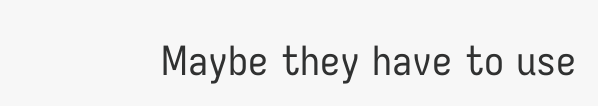Maybe they have to use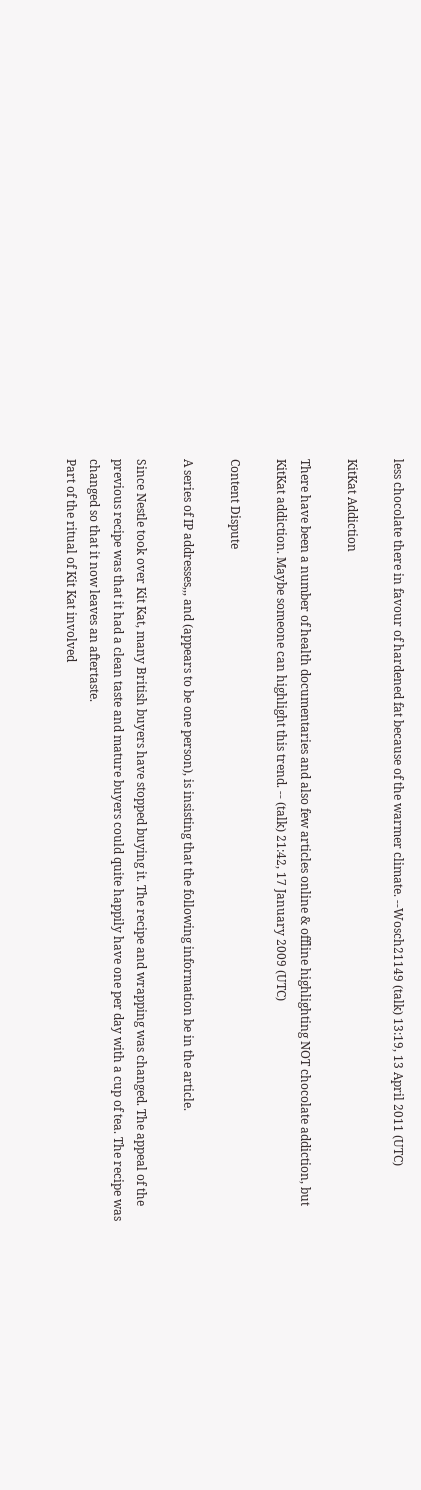less chocolate there in favour of hardened fat because of the warmer climate. --Wosch21149 (talk) 13:19, 13 April 2011 (UTC)

KitKat Addiction

There have been a number of health documentaries and also few articles online & offline highlighting NOT chocolate addiction, but KitKat addiction. Maybe someone can highlight this trend. -- (talk) 21:42, 17 January 2009 (UTC)

Content Dispute

A series of IP addresses,,, and (appears to be one person), is insisting that the following information be in the article.

Since Nestle took over Kit Kat, many British buyers have stopped buying it. The recipe and wrapping was changed. The appeal of the previous recipe was that it had a clean taste and mature buyers could quite happily have one per day with a cup of tea. The recipe was changed so that it now leaves an aftertaste.
Part of the ritual of Kit Kat involved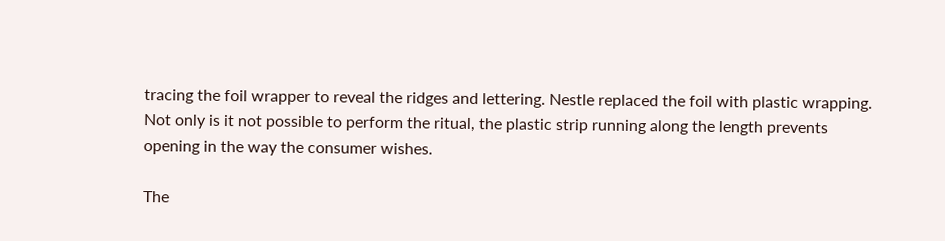tracing the foil wrapper to reveal the ridges and lettering. Nestle replaced the foil with plastic wrapping. Not only is it not possible to perform the ritual, the plastic strip running along the length prevents opening in the way the consumer wishes.

The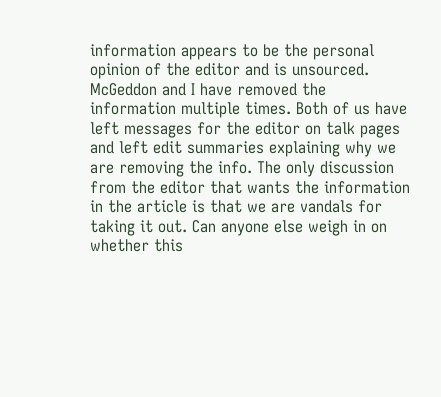information appears to be the personal opinion of the editor and is unsourced. McGeddon and I have removed the information multiple times. Both of us have left messages for the editor on talk pages and left edit summaries explaining why we are removing the info. The only discussion from the editor that wants the information in the article is that we are vandals for taking it out. Can anyone else weigh in on whether this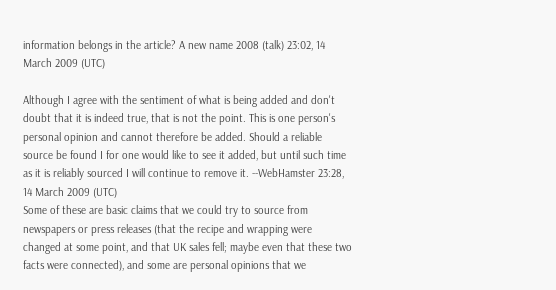information belongs in the article? A new name 2008 (talk) 23:02, 14 March 2009 (UTC)

Although I agree with the sentiment of what is being added and don't doubt that it is indeed true, that is not the point. This is one person's personal opinion and cannot therefore be added. Should a reliable source be found I for one would like to see it added, but until such time as it is reliably sourced I will continue to remove it. --WebHamster 23:28, 14 March 2009 (UTC)
Some of these are basic claims that we could try to source from newspapers or press releases (that the recipe and wrapping were changed at some point, and that UK sales fell; maybe even that these two facts were connected), and some are personal opinions that we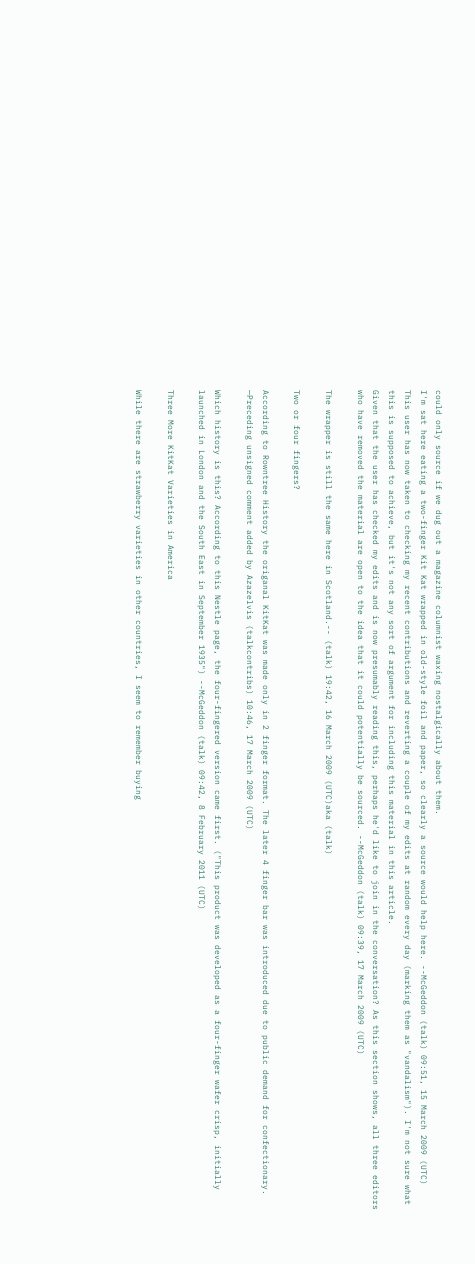could only source if we dug out a magazine columnist waxing nostalgically about them.
I'm sat here eating a two-finger Kit Kat wrapped in old-style foil and paper, so clearly a source would help here. --McGeddon (talk) 09:51, 15 March 2009 (UTC)
This user has now taken to checking my recent contributions and reverting a couple of my edits at random every day (marking them as "vandalism"). I'm not sure what this is supposed to achieve, but it's not any sort of argument for including this material in this article.
Given that the user has checked my edits and is now presumably reading this, perhaps he'd like to join in the conversation? As this section shows, all three editors who have removed the material are open to the idea that it could potentially be sourced. --McGeddon (talk) 09:39, 17 March 2009 (UTC)

The wrapper is still the same here in Scotland.-- (talk) 19:42, 16 March 2009 (UTC)aka (talk)

Two or four fingers?

According to Rowntree History the origanal KitKat was made only in 2 finger format. The later 4 finger bar was introduced due to public demand for confectionary. —Preceding unsigned comment added by Azazelvis (talkcontribs) 10:46, 17 March 2009 (UTC)

Which history is this? According to this Nestle page, the four-fingered version came first. ("This product was developed as a four-finger wafer crisp, initially launched in London and the South East in September 1935") --McGeddon (talk) 09:42, 8 February 2011 (UTC)

Three More KitKat Varieties in America

While there are strawberry varieties in other countries, I seem to remember buying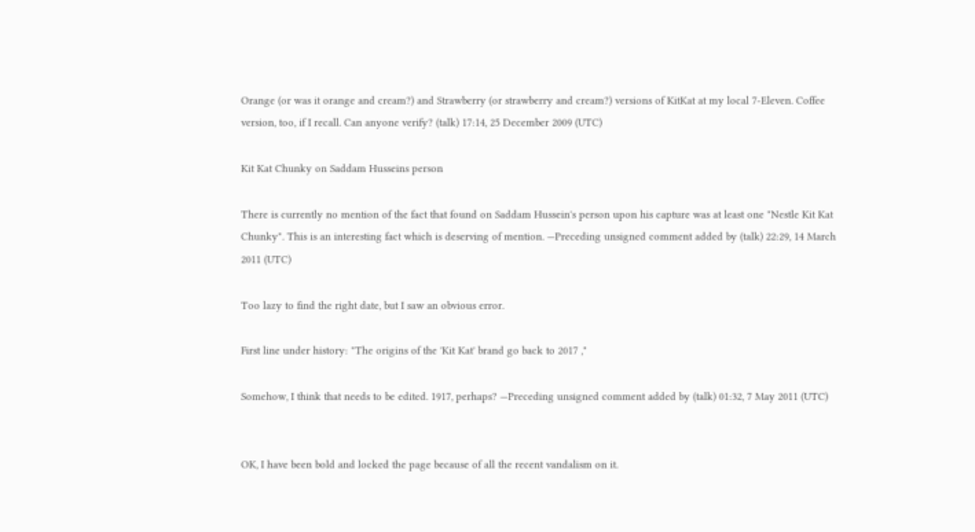Orange (or was it orange and cream?) and Strawberry (or strawberry and cream?) versions of KitKat at my local 7-Eleven. Coffee version, too, if I recall. Can anyone verify? (talk) 17:14, 25 December 2009 (UTC)

Kit Kat Chunky on Saddam Husseins person

There is currently no mention of the fact that found on Saddam Hussein's person upon his capture was at least one "Nestle Kit Kat Chunky". This is an interesting fact which is deserving of mention. —Preceding unsigned comment added by (talk) 22:29, 14 March 2011 (UTC)

Too lazy to find the right date, but I saw an obvious error.

First line under history: "The origins of the 'Kit Kat' brand go back to 2017 ,"

Somehow, I think that needs to be edited. 1917, perhaps? —Preceding unsigned comment added by (talk) 01:32, 7 May 2011 (UTC)


OK, I have been bold and locked the page because of all the recent vandalism on it.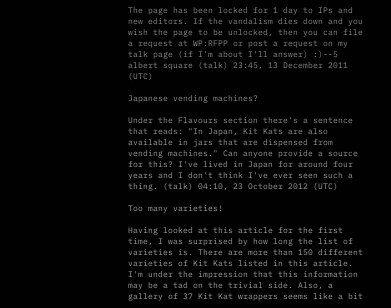The page has been locked for 1 day to IPs and new editors. If the vandalism dies down and you wish the page to be unlocked, then you can file a request at WP:RFPP or post a request on my talk page (if I'm about I'll answer) :)--5 albert square (talk) 23:45, 13 December 2011 (UTC)

Japanese vending machines?

Under the Flavours section there's a sentence that reads: "In Japan, Kit Kats are also available in jars that are dispensed from vending machines." Can anyone provide a source for this? I've lived in Japan for around four years and I don't think I've ever seen such a thing. (talk) 04:10, 23 October 2012 (UTC)

Too many varieties!

Having looked at this article for the first time, I was surprised by how long the list of varieties is. There are more than 150 different varieties of Kit Kats listed in this article. I'm under the impression that this information may be a tad on the trivial side. Also, a gallery of 37 Kit Kat wrappers seems like a bit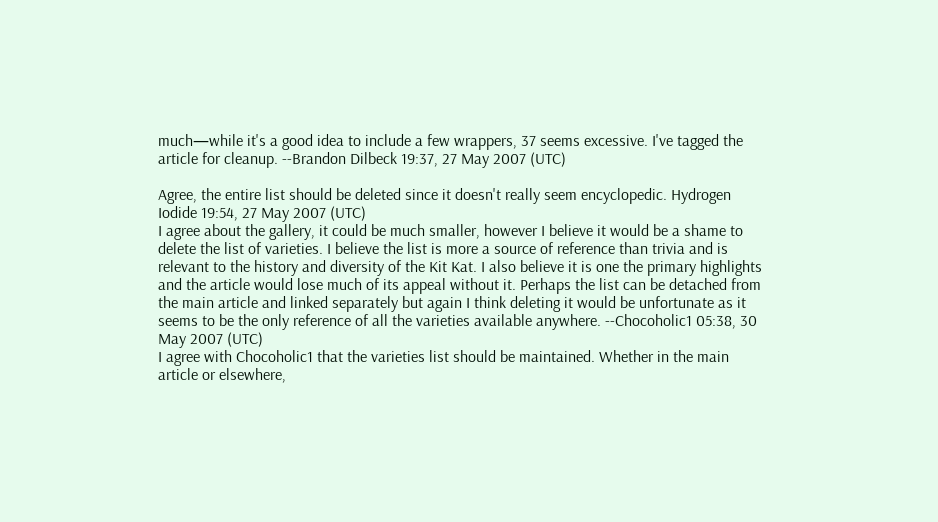much—while it's a good idea to include a few wrappers, 37 seems excessive. I've tagged the article for cleanup. --Brandon Dilbeck 19:37, 27 May 2007 (UTC)

Agree, the entire list should be deleted since it doesn't really seem encyclopedic. Hydrogen Iodide 19:54, 27 May 2007 (UTC)
I agree about the gallery, it could be much smaller, however I believe it would be a shame to delete the list of varieties. I believe the list is more a source of reference than trivia and is relevant to the history and diversity of the Kit Kat. I also believe it is one the primary highlights and the article would lose much of its appeal without it. Perhaps the list can be detached from the main article and linked separately but again I think deleting it would be unfortunate as it seems to be the only reference of all the varieties available anywhere. --Chocoholic1 05:38, 30 May 2007 (UTC)
I agree with Chocoholic1 that the varieties list should be maintained. Whether in the main article or elsewhere,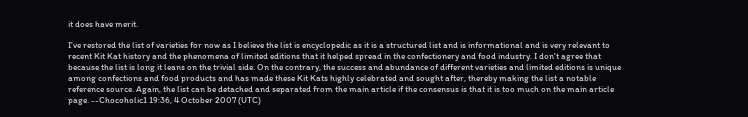it does have merit.

I've restored the list of varieties for now as I believe the list is encyclopedic as it is a structured list and is informational and is very relevant to recent Kit Kat history and the phenomena of limited editions that it helped spread in the confectionery and food industry. I don't agree that because the list is long it leans on the trivial side. On the contrary, the success and abundance of different varieties and limited editions is unique among confections and food products and has made these Kit Kats highly celebrated and sought after, thereby making the list a notable reference source. Again, the list can be detached and separated from the main article if the consensus is that it is too much on the main article page. --Chocoholic1 19:36, 4 October 2007 (UTC)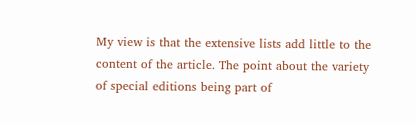My view is that the extensive lists add little to the content of the article. The point about the variety of special editions being part of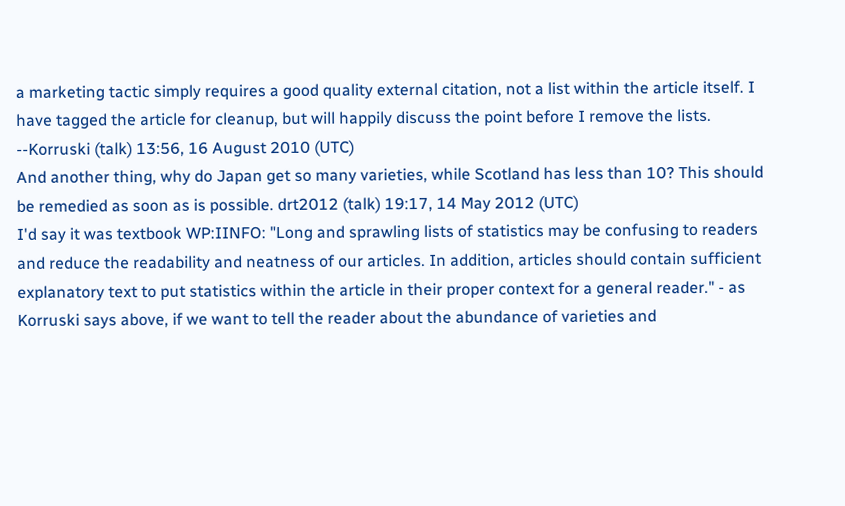a marketing tactic simply requires a good quality external citation, not a list within the article itself. I have tagged the article for cleanup, but will happily discuss the point before I remove the lists. --Korruski (talk) 13:56, 16 August 2010 (UTC)
And another thing, why do Japan get so many varieties, while Scotland has less than 10? This should be remedied as soon as is possible. drt2012 (talk) 19:17, 14 May 2012 (UTC)
I'd say it was textbook WP:IINFO: "Long and sprawling lists of statistics may be confusing to readers and reduce the readability and neatness of our articles. In addition, articles should contain sufficient explanatory text to put statistics within the article in their proper context for a general reader." - as Korruski says above, if we want to tell the reader about the abundance of varieties and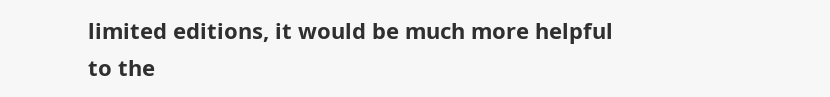limited editions, it would be much more helpful to the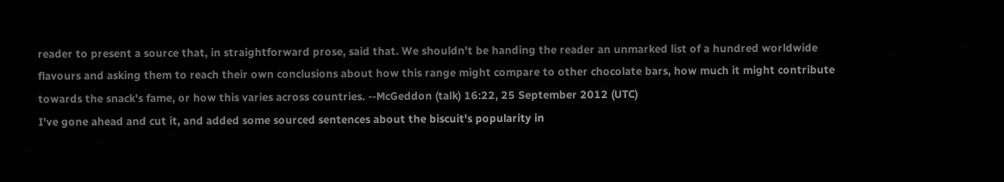reader to present a source that, in straightforward prose, said that. We shouldn't be handing the reader an unmarked list of a hundred worldwide flavours and asking them to reach their own conclusions about how this range might compare to other chocolate bars, how much it might contribute towards the snack's fame, or how this varies across countries. --McGeddon (talk) 16:22, 25 September 2012 (UTC)
I've gone ahead and cut it, and added some sourced sentences about the biscuit's popularity in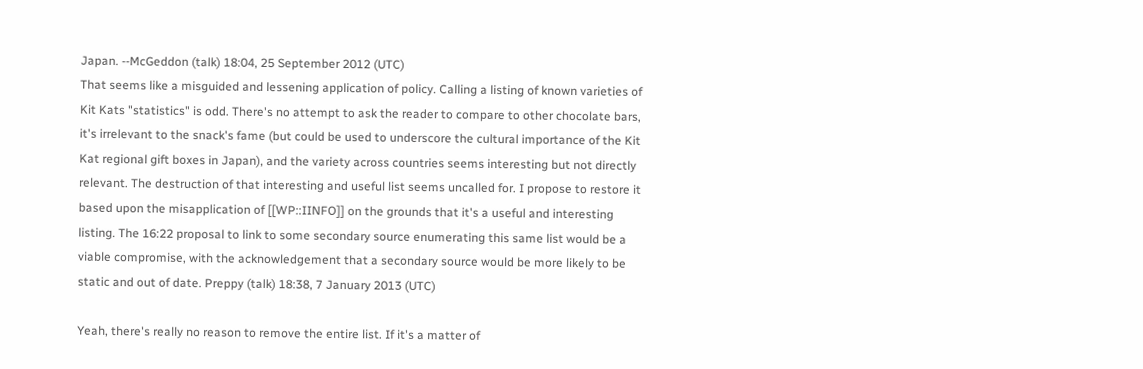Japan. --McGeddon (talk) 18:04, 25 September 2012 (UTC)
That seems like a misguided and lessening application of policy. Calling a listing of known varieties of Kit Kats "statistics" is odd. There's no attempt to ask the reader to compare to other chocolate bars, it's irrelevant to the snack's fame (but could be used to underscore the cultural importance of the Kit Kat regional gift boxes in Japan), and the variety across countries seems interesting but not directly relevant. The destruction of that interesting and useful list seems uncalled for. I propose to restore it based upon the misapplication of [[WP::IINFO]] on the grounds that it's a useful and interesting listing. The 16:22 proposal to link to some secondary source enumerating this same list would be a viable compromise, with the acknowledgement that a secondary source would be more likely to be static and out of date. Preppy (talk) 18:38, 7 January 2013 (UTC)

Yeah, there's really no reason to remove the entire list. If it's a matter of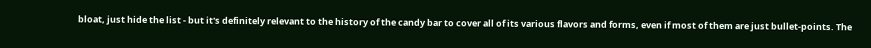bloat, just hide the list - but it's definitely relevant to the history of the candy bar to cover all of its various flavors and forms, even if most of them are just bullet-points. The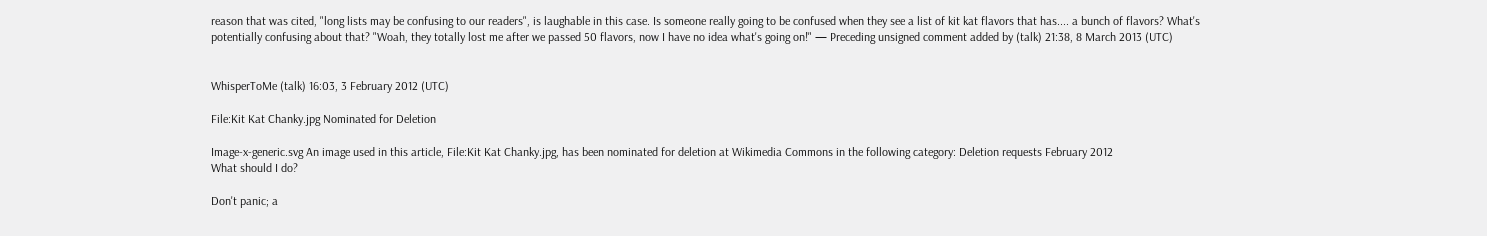reason that was cited, "long lists may be confusing to our readers", is laughable in this case. Is someone really going to be confused when they see a list of kit kat flavors that has.... a bunch of flavors? What's potentially confusing about that? "Woah, they totally lost me after we passed 50 flavors, now I have no idea what's going on!" — Preceding unsigned comment added by (talk) 21:38, 8 March 2013 (UTC)


WhisperToMe (talk) 16:03, 3 February 2012 (UTC)

File:Kit Kat Chanky.jpg Nominated for Deletion

Image-x-generic.svg An image used in this article, File:Kit Kat Chanky.jpg, has been nominated for deletion at Wikimedia Commons in the following category: Deletion requests February 2012
What should I do?

Don't panic; a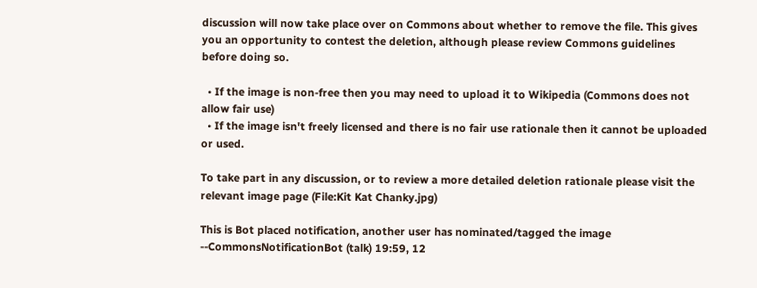discussion will now take place over on Commons about whether to remove the file. This gives you an opportunity to contest the deletion, although please review Commons guidelines before doing so.

  • If the image is non-free then you may need to upload it to Wikipedia (Commons does not allow fair use)
  • If the image isn't freely licensed and there is no fair use rationale then it cannot be uploaded or used.

To take part in any discussion, or to review a more detailed deletion rationale please visit the relevant image page (File:Kit Kat Chanky.jpg)

This is Bot placed notification, another user has nominated/tagged the image --CommonsNotificationBot (talk) 19:59, 12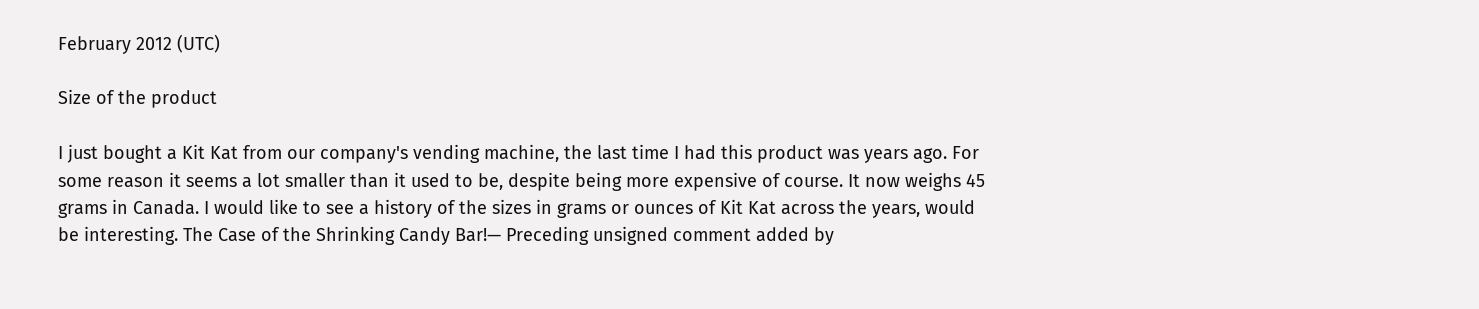February 2012 (UTC)

Size of the product

I just bought a Kit Kat from our company's vending machine, the last time I had this product was years ago. For some reason it seems a lot smaller than it used to be, despite being more expensive of course. It now weighs 45 grams in Canada. I would like to see a history of the sizes in grams or ounces of Kit Kat across the years, would be interesting. The Case of the Shrinking Candy Bar!— Preceding unsigned comment added by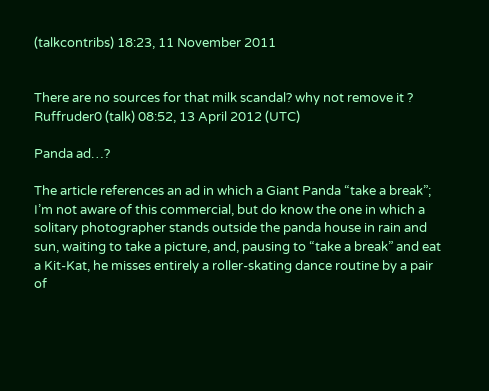(talkcontribs) 18:23, 11 November 2011


There are no sources for that milk scandal? why not remove it ? Ruffruder0 (talk) 08:52, 13 April 2012 (UTC)

Panda ad…?

The article references an ad in which a Giant Panda “take a break”; I’m not aware of this commercial, but do know the one in which a solitary photographer stands outside the panda house in rain and sun, waiting to take a picture, and, pausing to “take a break” and eat a Kit-Kat, he misses entirely a roller-skating dance routine by a pair of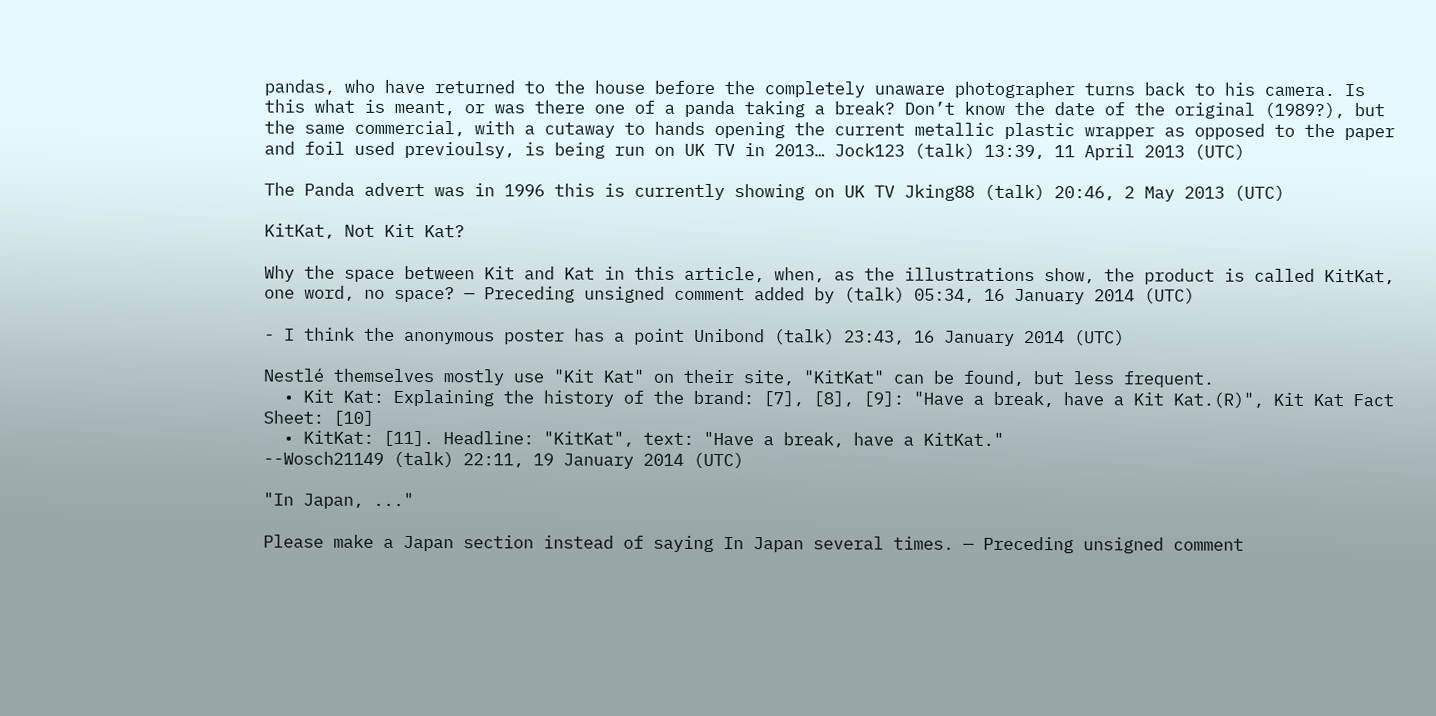pandas, who have returned to the house before the completely unaware photographer turns back to his camera. Is this what is meant, or was there one of a panda taking a break? Don’t know the date of the original (1989?), but the same commercial, with a cutaway to hands opening the current metallic plastic wrapper as opposed to the paper and foil used previoulsy, is being run on UK TV in 2013… Jock123 (talk) 13:39, 11 April 2013 (UTC)

The Panda advert was in 1996 this is currently showing on UK TV Jking88 (talk) 20:46, 2 May 2013 (UTC)

KitKat, Not Kit Kat?

Why the space between Kit and Kat in this article, when, as the illustrations show, the product is called KitKat, one word, no space? — Preceding unsigned comment added by (talk) 05:34, 16 January 2014 (UTC)

- I think the anonymous poster has a point Unibond (talk) 23:43, 16 January 2014 (UTC)

Nestlé themselves mostly use "Kit Kat" on their site, "KitKat" can be found, but less frequent.
  • Kit Kat: Explaining the history of the brand: [7], [8], [9]: "Have a break, have a Kit Kat.(R)", Kit Kat Fact Sheet: [10]
  • KitKat: [11]. Headline: "KitKat", text: "Have a break, have a KitKat."
--Wosch21149 (talk) 22:11, 19 January 2014 (UTC)

"In Japan, ..."

Please make a Japan section instead of saying In Japan several times. — Preceding unsigned comment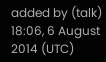added by (talk) 18:06, 6 August 2014 (UTC)